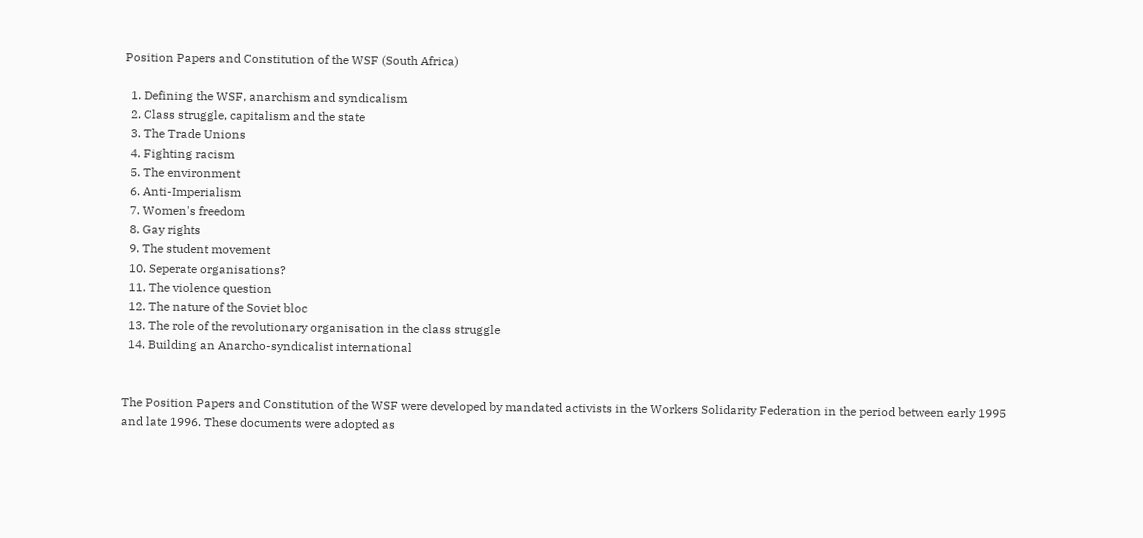Position Papers and Constitution of the WSF (South Africa)

  1. Defining the WSF, anarchism and syndicalism
  2. Class struggle, capitalism and the state
  3. The Trade Unions
  4. Fighting racism
  5. The environment
  6. Anti-Imperialism
  7. Women's freedom
  8. Gay rights
  9. The student movement
  10. Seperate organisations?
  11. The violence question
  12. The nature of the Soviet bloc
  13. The role of the revolutionary organisation in the class struggle
  14. Building an Anarcho-syndicalist international


The Position Papers and Constitution of the WSF were developed by mandated activists in the Workers Solidarity Federation in the period between early 1995 and late 1996. These documents were adopted as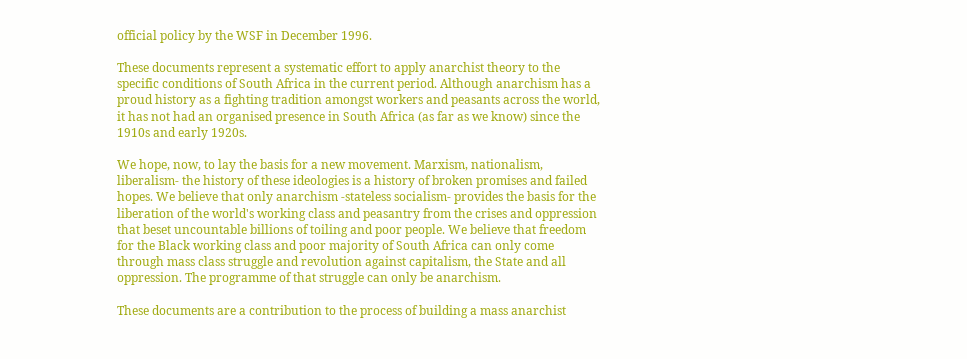official policy by the WSF in December 1996.

These documents represent a systematic effort to apply anarchist theory to the specific conditions of South Africa in the current period. Although anarchism has a proud history as a fighting tradition amongst workers and peasants across the world, it has not had an organised presence in South Africa (as far as we know) since the 1910s and early 1920s.

We hope, now, to lay the basis for a new movement. Marxism, nationalism, liberalism- the history of these ideologies is a history of broken promises and failed hopes. We believe that only anarchism -stateless socialism- provides the basis for the liberation of the world's working class and peasantry from the crises and oppression that beset uncountable billions of toiling and poor people. We believe that freedom for the Black working class and poor majority of South Africa can only come through mass class struggle and revolution against capitalism, the State and all oppression. The programme of that struggle can only be anarchism.

These documents are a contribution to the process of building a mass anarchist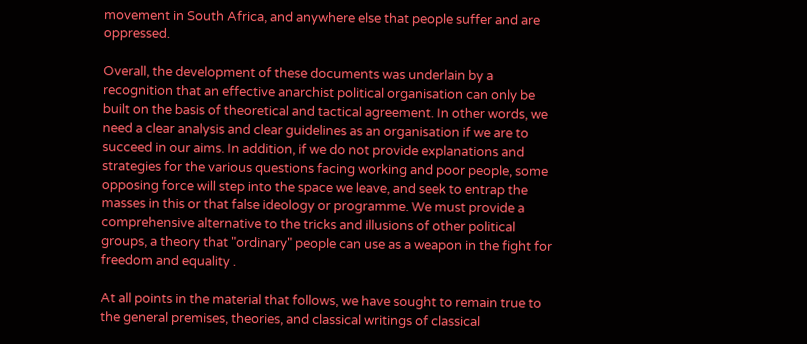movement in South Africa, and anywhere else that people suffer and are oppressed.

Overall, the development of these documents was underlain by a recognition that an effective anarchist political organisation can only be built on the basis of theoretical and tactical agreement. In other words, we need a clear analysis and clear guidelines as an organisation if we are to succeed in our aims. In addition, if we do not provide explanations and strategies for the various questions facing working and poor people, some opposing force will step into the space we leave, and seek to entrap the masses in this or that false ideology or programme. We must provide a comprehensive alternative to the tricks and illusions of other political groups, a theory that "ordinary" people can use as a weapon in the fight for freedom and equality .

At all points in the material that follows, we have sought to remain true to the general premises, theories, and classical writings of classical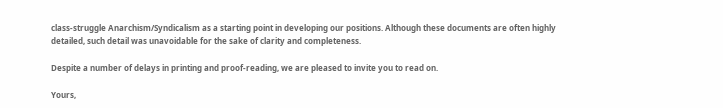class-struggle Anarchism/Syndicalism as a starting point in developing our positions. Although these documents are often highly detailed, such detail was unavoidable for the sake of clarity and completeness.

Despite a number of delays in printing and proof-reading, we are pleased to invite you to read on.

Yours,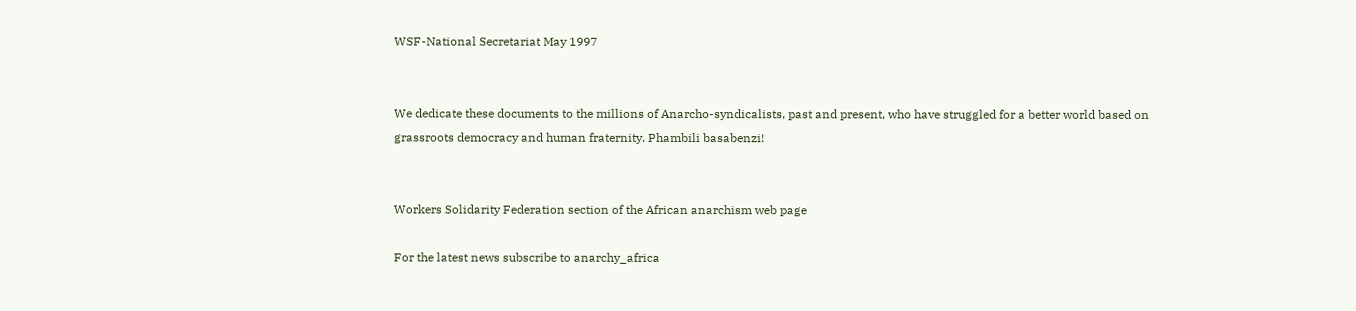WSF-National Secretariat May 1997


We dedicate these documents to the millions of Anarcho-syndicalists, past and present, who have struggled for a better world based on grassroots democracy and human fraternity. Phambili basabenzi!


Workers Solidarity Federation section of the African anarchism web page

For the latest news subscribe to anarchy_africa